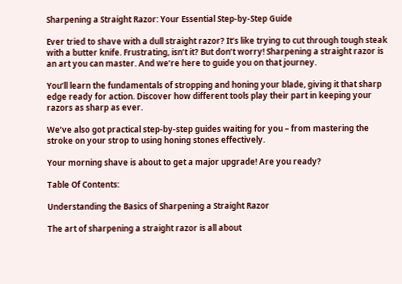Sharpening a Straight Razor: Your Essential Step-by-Step Guide

Ever tried to shave with a dull straight razor? It’s like trying to cut through tough steak with a butter knife. Frustrating, isn’t it? But don’t worry! Sharpening a straight razor is an art you can master. And we’re here to guide you on that journey.

You’ll learn the fundamentals of stropping and honing your blade, giving it that sharp edge ready for action. Discover how different tools play their part in keeping your razors as sharp as ever.

We’ve also got practical step-by-step guides waiting for you – from mastering the stroke on your strop to using honing stones effectively.

Your morning shave is about to get a major upgrade! Are you ready?

Table Of Contents:

Understanding the Basics of Sharpening a Straight Razor

The art of sharpening a straight razor is all about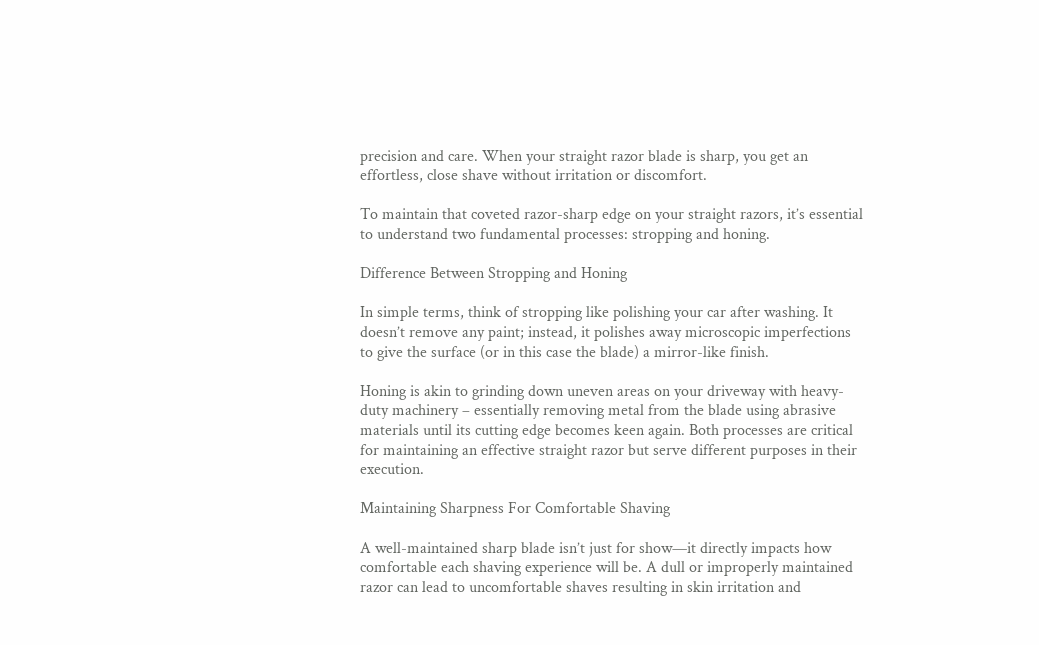precision and care. When your straight razor blade is sharp, you get an effortless, close shave without irritation or discomfort.

To maintain that coveted razor-sharp edge on your straight razors, it’s essential to understand two fundamental processes: stropping and honing.

Difference Between Stropping and Honing

In simple terms, think of stropping like polishing your car after washing. It doesn’t remove any paint; instead, it polishes away microscopic imperfections to give the surface (or in this case the blade) a mirror-like finish.

Honing is akin to grinding down uneven areas on your driveway with heavy-duty machinery – essentially removing metal from the blade using abrasive materials until its cutting edge becomes keen again. Both processes are critical for maintaining an effective straight razor but serve different purposes in their execution.

Maintaining Sharpness For Comfortable Shaving

A well-maintained sharp blade isn’t just for show—it directly impacts how comfortable each shaving experience will be. A dull or improperly maintained razor can lead to uncomfortable shaves resulting in skin irritation and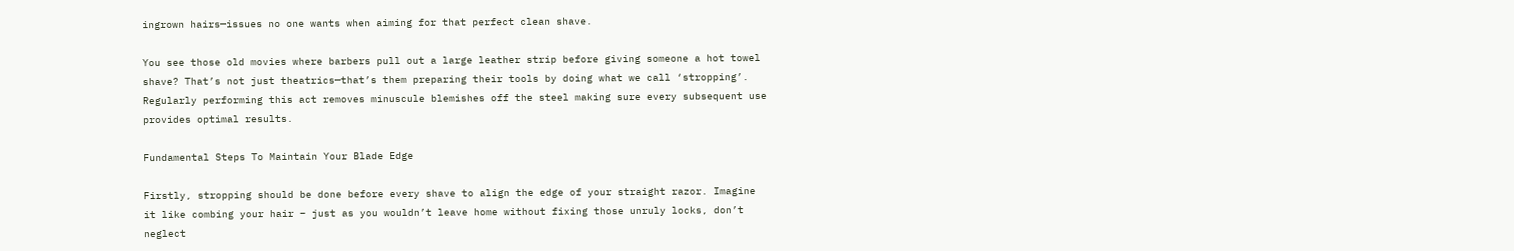ingrown hairs—issues no one wants when aiming for that perfect clean shave.

You see those old movies where barbers pull out a large leather strip before giving someone a hot towel shave? That’s not just theatrics—that’s them preparing their tools by doing what we call ‘stropping’. Regularly performing this act removes minuscule blemishes off the steel making sure every subsequent use provides optimal results.

Fundamental Steps To Maintain Your Blade Edge

Firstly, stropping should be done before every shave to align the edge of your straight razor. Imagine it like combing your hair – just as you wouldn’t leave home without fixing those unruly locks, don’t neglect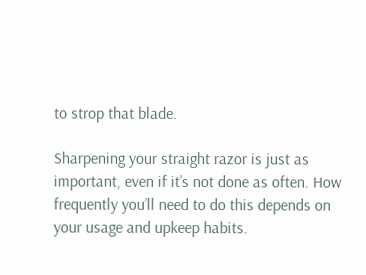to strop that blade.

Sharpening your straight razor is just as important, even if it’s not done as often. How frequently you’ll need to do this depends on your usage and upkeep habits.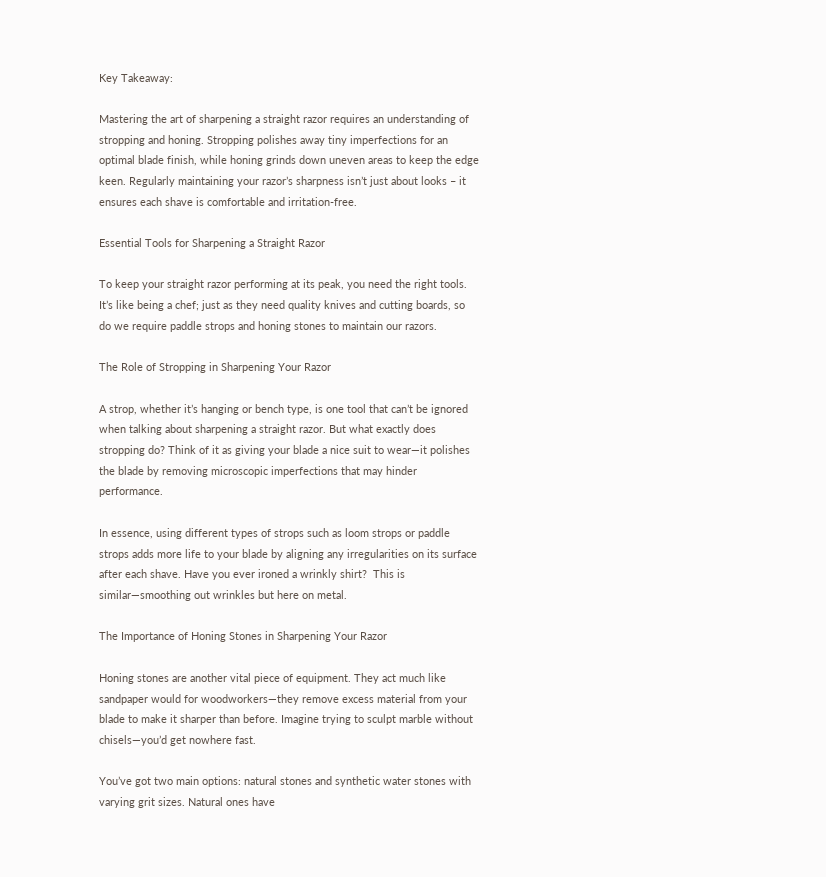Key Takeaway:

Mastering the art of sharpening a straight razor requires an understanding of stropping and honing. Stropping polishes away tiny imperfections for an optimal blade finish, while honing grinds down uneven areas to keep the edge keen. Regularly maintaining your razor’s sharpness isn’t just about looks – it ensures each shave is comfortable and irritation-free.

Essential Tools for Sharpening a Straight Razor

To keep your straight razor performing at its peak, you need the right tools. It’s like being a chef; just as they need quality knives and cutting boards, so do we require paddle strops and honing stones to maintain our razors.

The Role of Stropping in Sharpening Your Razor

A strop, whether it’s hanging or bench type, is one tool that can’t be ignored when talking about sharpening a straight razor. But what exactly does stropping do? Think of it as giving your blade a nice suit to wear—it polishes the blade by removing microscopic imperfections that may hinder performance.

In essence, using different types of strops such as loom strops or paddle strops adds more life to your blade by aligning any irregularities on its surface after each shave. Have you ever ironed a wrinkly shirt?  This is similar—smoothing out wrinkles but here on metal.

The Importance of Honing Stones in Sharpening Your Razor

Honing stones are another vital piece of equipment. They act much like sandpaper would for woodworkers—they remove excess material from your blade to make it sharper than before. Imagine trying to sculpt marble without chisels—you’d get nowhere fast.

You’ve got two main options: natural stones and synthetic water stones with varying grit sizes. Natural ones have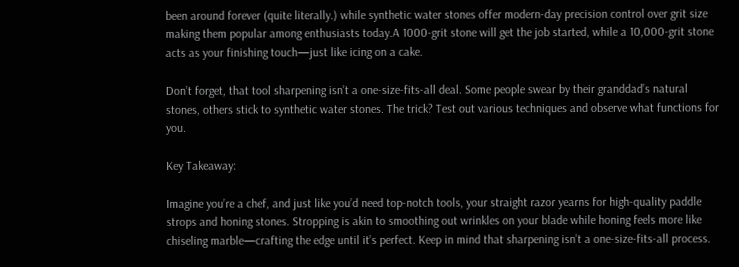been around forever (quite literally.) while synthetic water stones offer modern-day precision control over grit size making them popular among enthusiasts today.A 1000-grit stone will get the job started, while a 10,000-grit stone acts as your finishing touch—just like icing on a cake.

Don’t forget, that tool sharpening isn’t a one-size-fits-all deal. Some people swear by their granddad’s natural stones, others stick to synthetic water stones. The trick? Test out various techniques and observe what functions for you.

Key Takeaway:

Imagine you’re a chef, and just like you’d need top-notch tools, your straight razor yearns for high-quality paddle strops and honing stones. Stropping is akin to smoothing out wrinkles on your blade while honing feels more like chiseling marble—crafting the edge until it’s perfect. Keep in mind that sharpening isn’t a one-size-fits-all process.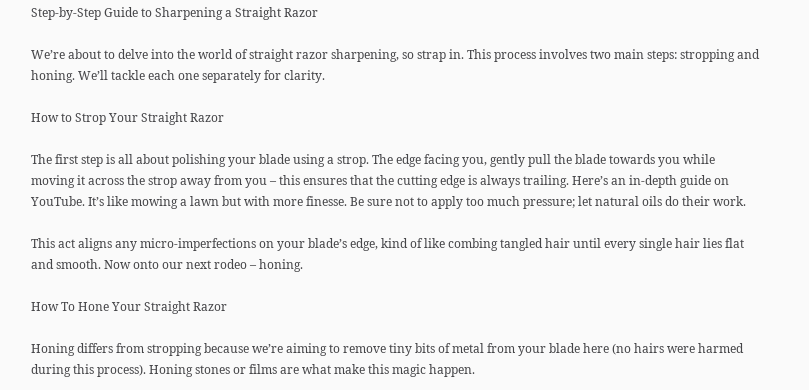Step-by-Step Guide to Sharpening a Straight Razor

We’re about to delve into the world of straight razor sharpening, so strap in. This process involves two main steps: stropping and honing. We’ll tackle each one separately for clarity.

How to Strop Your Straight Razor

The first step is all about polishing your blade using a strop. The edge facing you, gently pull the blade towards you while moving it across the strop away from you – this ensures that the cutting edge is always trailing. Here’s an in-depth guide on YouTube. It’s like mowing a lawn but with more finesse. Be sure not to apply too much pressure; let natural oils do their work.

This act aligns any micro-imperfections on your blade’s edge, kind of like combing tangled hair until every single hair lies flat and smooth. Now onto our next rodeo – honing.

How To Hone Your Straight Razor

Honing differs from stropping because we’re aiming to remove tiny bits of metal from your blade here (no hairs were harmed during this process). Honing stones or films are what make this magic happen.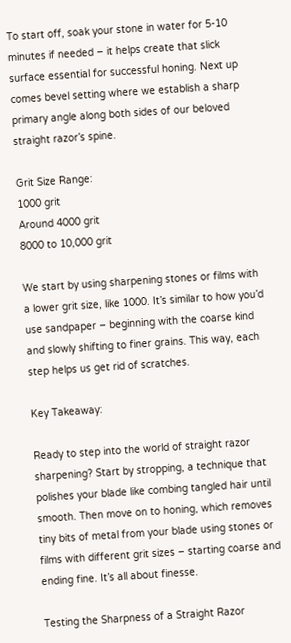To start off, soak your stone in water for 5-10 minutes if needed – it helps create that slick surface essential for successful honing. Next up comes bevel setting where we establish a sharp primary angle along both sides of our beloved straight razor’s spine.

Grit Size Range:
1000 grit
Around 4000 grit
8000 to 10,000 grit

We start by using sharpening stones or films with a lower grit size, like 1000. It’s similar to how you’d use sandpaper – beginning with the coarse kind and slowly shifting to finer grains. This way, each step helps us get rid of scratches.

Key Takeaway:

Ready to step into the world of straight razor sharpening? Start by stropping, a technique that polishes your blade like combing tangled hair until smooth. Then move on to honing, which removes tiny bits of metal from your blade using stones or films with different grit sizes – starting coarse and ending fine. It’s all about finesse.

Testing the Sharpness of a Straight Razor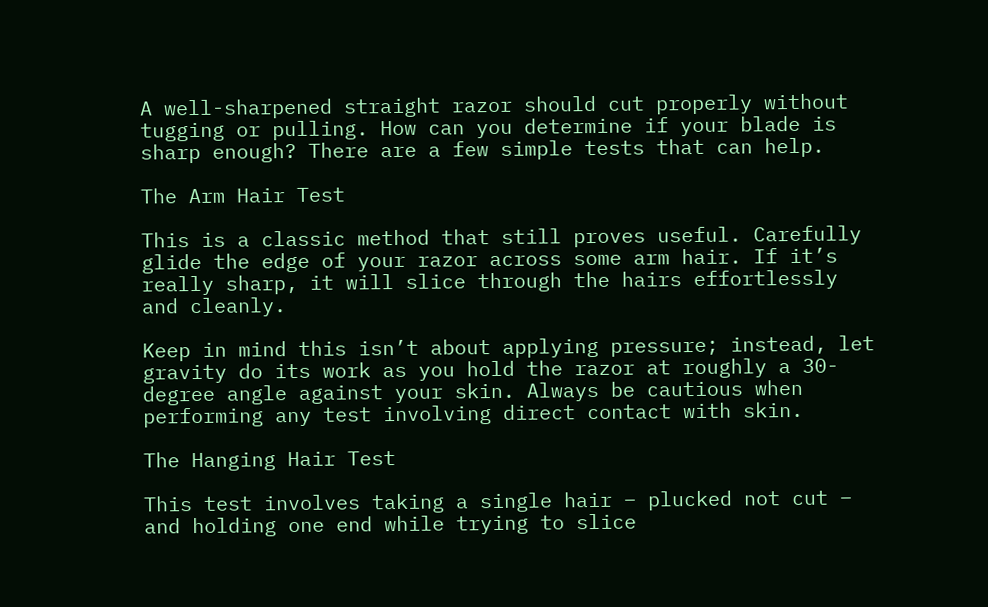A well-sharpened straight razor should cut properly without tugging or pulling. How can you determine if your blade is sharp enough? There are a few simple tests that can help.

The Arm Hair Test

This is a classic method that still proves useful. Carefully glide the edge of your razor across some arm hair. If it’s really sharp, it will slice through the hairs effortlessly and cleanly.

Keep in mind this isn’t about applying pressure; instead, let gravity do its work as you hold the razor at roughly a 30-degree angle against your skin. Always be cautious when performing any test involving direct contact with skin.

The Hanging Hair Test

This test involves taking a single hair – plucked not cut – and holding one end while trying to slice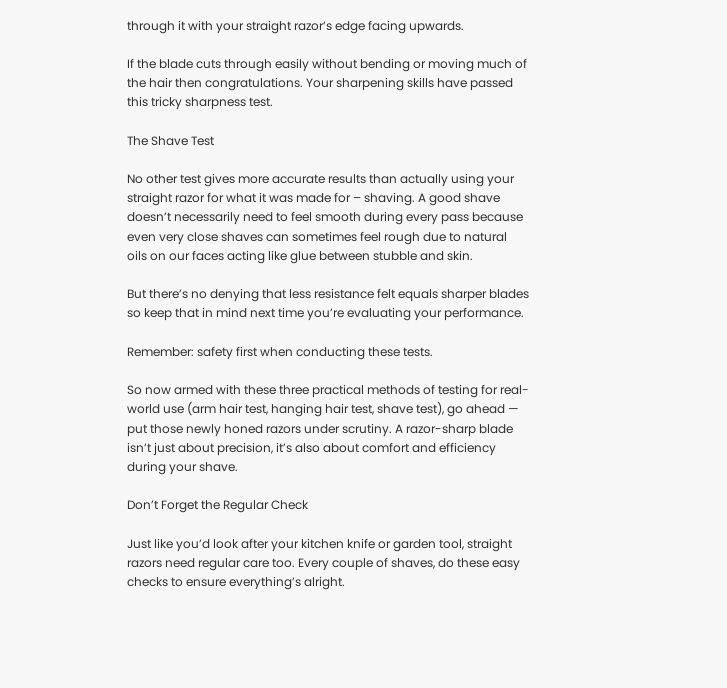through it with your straight razor’s edge facing upwards.

If the blade cuts through easily without bending or moving much of the hair then congratulations. Your sharpening skills have passed this tricky sharpness test.

The Shave Test

No other test gives more accurate results than actually using your straight razor for what it was made for – shaving. A good shave doesn’t necessarily need to feel smooth during every pass because even very close shaves can sometimes feel rough due to natural oils on our faces acting like glue between stubble and skin.

But there’s no denying that less resistance felt equals sharper blades so keep that in mind next time you’re evaluating your performance.

Remember: safety first when conducting these tests.

So now armed with these three practical methods of testing for real-world use (arm hair test, hanging hair test, shave test), go ahead — put those newly honed razors under scrutiny. A razor-sharp blade isn’t just about precision, it’s also about comfort and efficiency during your shave.

Don’t Forget the Regular Check

Just like you’d look after your kitchen knife or garden tool, straight razors need regular care too. Every couple of shaves, do these easy checks to ensure everything’s alright.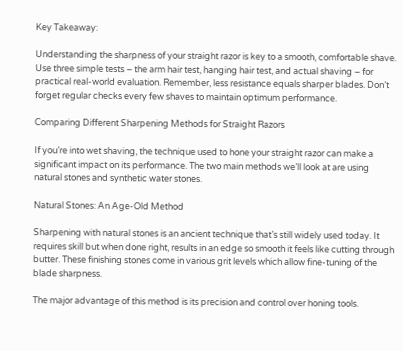Key Takeaway:

Understanding the sharpness of your straight razor is key to a smooth, comfortable shave. Use three simple tests – the arm hair test, hanging hair test, and actual shaving – for practical real-world evaluation. Remember, less resistance equals sharper blades. Don’t forget regular checks every few shaves to maintain optimum performance.

Comparing Different Sharpening Methods for Straight Razors

If you’re into wet shaving, the technique used to hone your straight razor can make a significant impact on its performance. The two main methods we’ll look at are using natural stones and synthetic water stones.

Natural Stones: An Age-Old Method

Sharpening with natural stones is an ancient technique that’s still widely used today. It requires skill but when done right, results in an edge so smooth it feels like cutting through butter. These finishing stones come in various grit levels which allow fine-tuning of the blade sharpness.

The major advantage of this method is its precision and control over honing tools.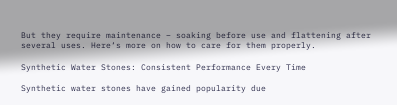But they require maintenance – soaking before use and flattening after several uses. Here‘s more on how to care for them properly.

Synthetic Water Stones: Consistent Performance Every Time

Synthetic water stones have gained popularity due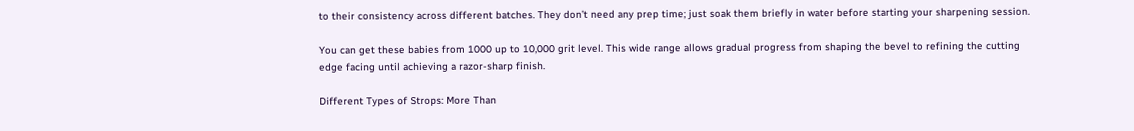to their consistency across different batches. They don’t need any prep time; just soak them briefly in water before starting your sharpening session.

You can get these babies from 1000 up to 10,000 grit level. This wide range allows gradual progress from shaping the bevel to refining the cutting edge facing until achieving a razor-sharp finish.

Different Types of Strops: More Than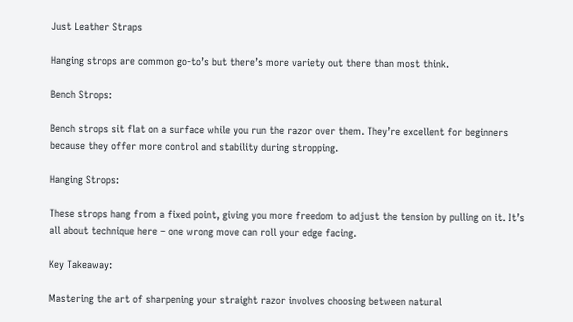Just Leather Straps

Hanging strops are common go-to’s but there’s more variety out there than most think.

Bench Strops:

Bench strops sit flat on a surface while you run the razor over them. They’re excellent for beginners because they offer more control and stability during stropping.

Hanging Strops:

These strops hang from a fixed point, giving you more freedom to adjust the tension by pulling on it. It’s all about technique here – one wrong move can roll your edge facing.

Key Takeaway:

Mastering the art of sharpening your straight razor involves choosing between natural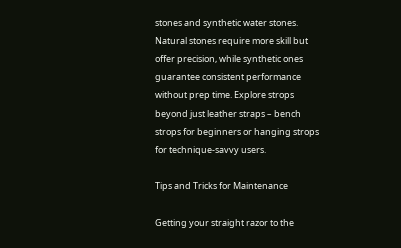stones and synthetic water stones. Natural stones require more skill but offer precision, while synthetic ones guarantee consistent performance without prep time. Explore strops beyond just leather straps – bench strops for beginners or hanging strops for technique-savvy users.

Tips and Tricks for Maintenance

Getting your straight razor to the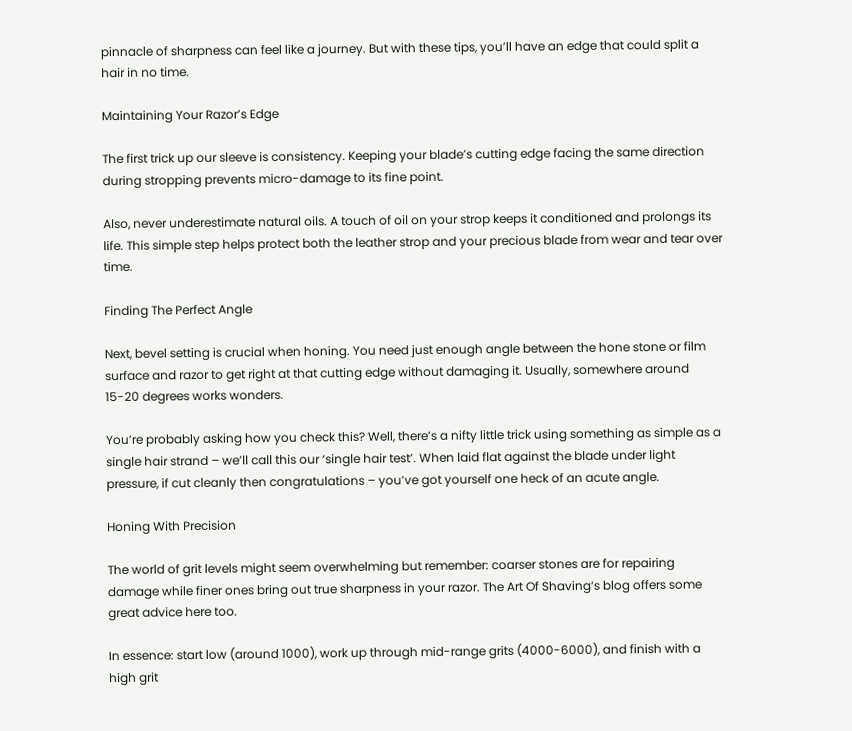pinnacle of sharpness can feel like a journey. But with these tips, you’ll have an edge that could split a hair in no time.

Maintaining Your Razor’s Edge

The first trick up our sleeve is consistency. Keeping your blade’s cutting edge facing the same direction during stropping prevents micro-damage to its fine point.

Also, never underestimate natural oils. A touch of oil on your strop keeps it conditioned and prolongs its life. This simple step helps protect both the leather strop and your precious blade from wear and tear over time.

Finding The Perfect Angle

Next, bevel setting is crucial when honing. You need just enough angle between the hone stone or film surface and razor to get right at that cutting edge without damaging it. Usually, somewhere around 15-20 degrees works wonders.

You’re probably asking how you check this? Well, there’s a nifty little trick using something as simple as a single hair strand – we’ll call this our ‘single hair test’. When laid flat against the blade under light pressure, if cut cleanly then congratulations – you’ve got yourself one heck of an acute angle.

Honing With Precision

The world of grit levels might seem overwhelming but remember: coarser stones are for repairing damage while finer ones bring out true sharpness in your razor. The Art Of Shaving‘s blog offers some great advice here too.

In essence: start low (around 1000), work up through mid-range grits (4000-6000), and finish with a high grit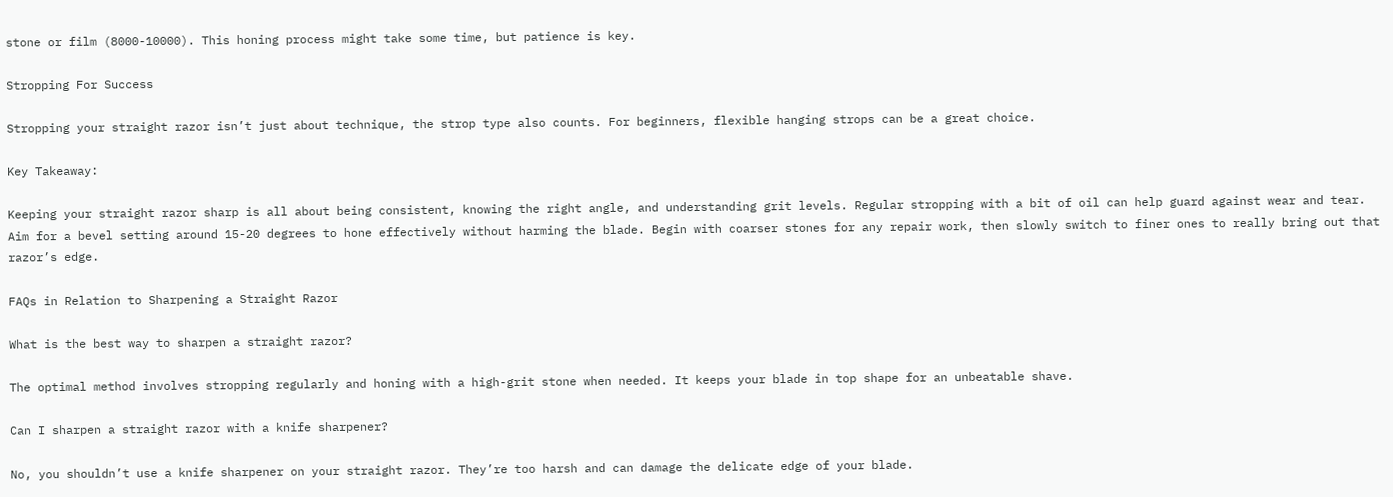stone or film (8000-10000). This honing process might take some time, but patience is key.

Stropping For Success

Stropping your straight razor isn’t just about technique, the strop type also counts. For beginners, flexible hanging strops can be a great choice.

Key Takeaway:

Keeping your straight razor sharp is all about being consistent, knowing the right angle, and understanding grit levels. Regular stropping with a bit of oil can help guard against wear and tear. Aim for a bevel setting around 15-20 degrees to hone effectively without harming the blade. Begin with coarser stones for any repair work, then slowly switch to finer ones to really bring out that razor’s edge.

FAQs in Relation to Sharpening a Straight Razor

What is the best way to sharpen a straight razor?

The optimal method involves stropping regularly and honing with a high-grit stone when needed. It keeps your blade in top shape for an unbeatable shave.

Can I sharpen a straight razor with a knife sharpener?

No, you shouldn’t use a knife sharpener on your straight razor. They’re too harsh and can damage the delicate edge of your blade.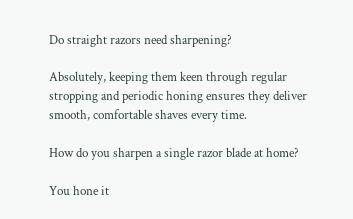Do straight razors need sharpening?

Absolutely, keeping them keen through regular stropping and periodic honing ensures they deliver smooth, comfortable shaves every time.

How do you sharpen a single razor blade at home?

You hone it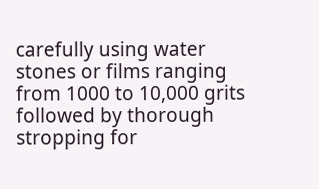carefully using water stones or films ranging from 1000 to 10,000 grits followed by thorough stropping for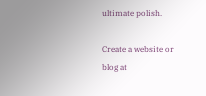ultimate polish.

Create a website or blog at